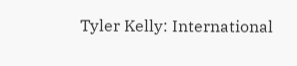Tyler Kelly: International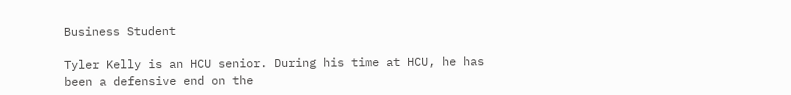Business Student

Tyler Kelly is an HCU senior. During his time at HCU, he has been a defensive end on the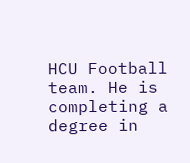HCU Football team. He is completing a degree in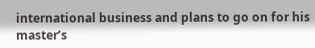international business and plans to go on for his master’s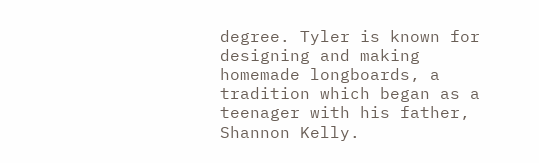degree. Tyler is known for designing and making homemade longboards, a tradition which began as a teenager with his father, Shannon Kelly.